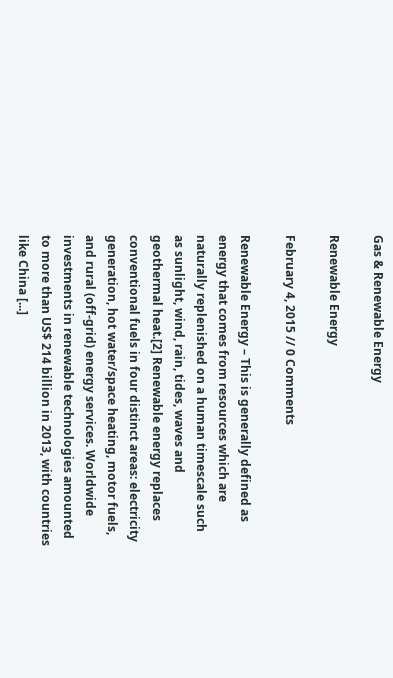Gas & Renewable Energy

Renewable Energy

February 4, 2015 // 0 Comments

Renewable Energy – This is generally defined as energy that comes from resources which are naturally replenished on a human timescale such as sunlight, wind, rain, tides, waves and geothermal heat.[2] Renewable energy replaces conventional fuels in four distinct areas: electricity generation, hot water/space heating, motor fuels, and rural (off-grid) energy services. Worldwide investments in renewable technologies amounted to more than US$ 214 billion in 2013, with countries like China [...]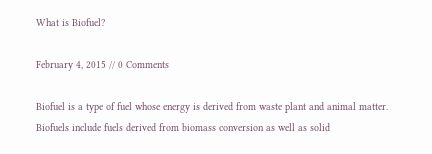What is Biofuel?

February 4, 2015 // 0 Comments

Biofuel is a type of fuel whose energy is derived from waste plant and animal matter. Biofuels include fuels derived from biomass conversion as well as solid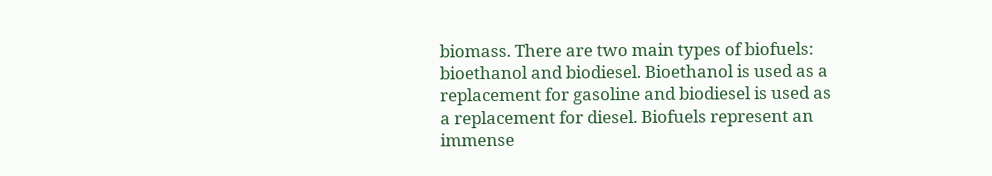biomass. There are two main types of biofuels: bioethanol and biodiesel. Bioethanol is used as a replacement for gasoline and biodiesel is used as a replacement for diesel. Biofuels represent an immense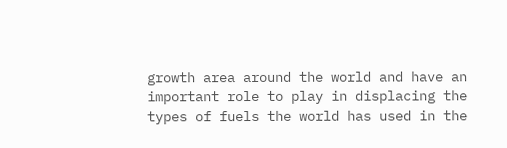growth area around the world and have an important role to play in displacing the types of fuels the world has used in the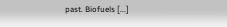past. Biofuels [...]